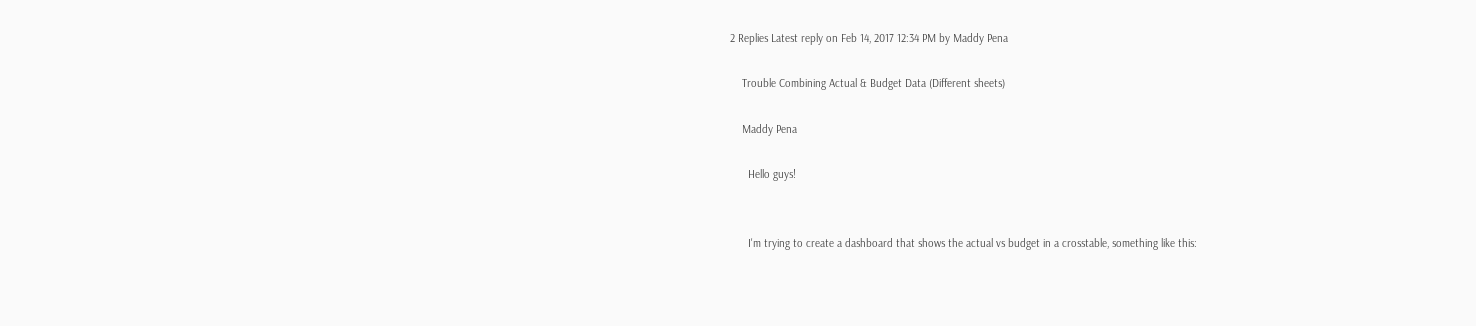2 Replies Latest reply on Feb 14, 2017 12:34 PM by Maddy Pena

    Trouble Combining Actual & Budget Data (Different sheets)

    Maddy Pena

      Hello guys!


      I'm trying to create a dashboard that shows the actual vs budget in a crosstable, something like this: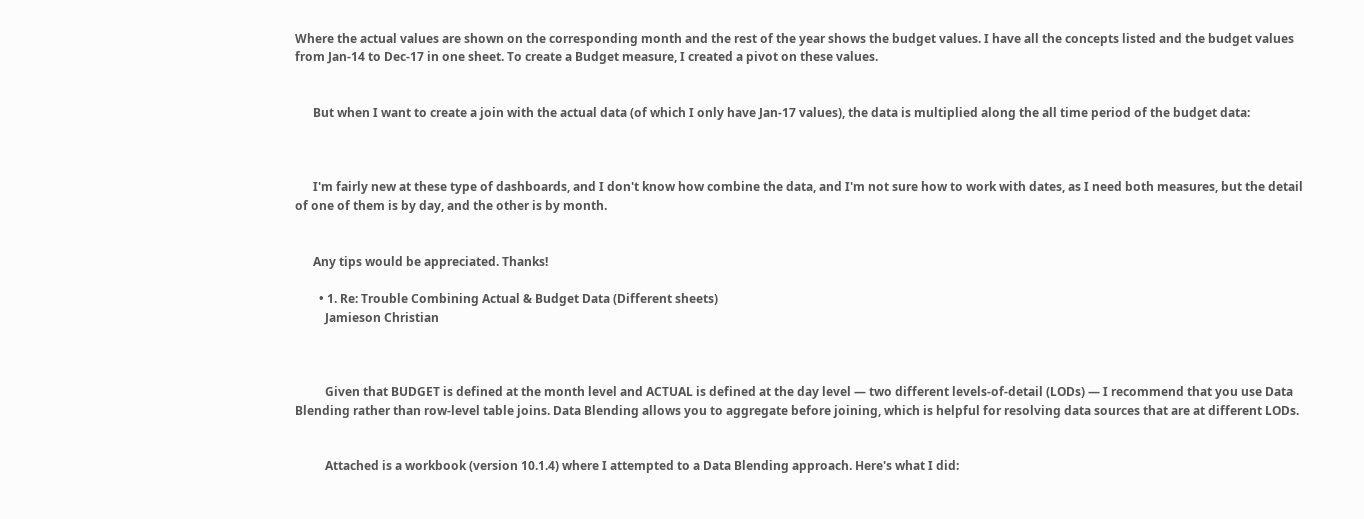Where the actual values are shown on the corresponding month and the rest of the year shows the budget values. I have all the concepts listed and the budget values from Jan-14 to Dec-17 in one sheet. To create a Budget measure, I created a pivot on these values.


      But when I want to create a join with the actual data (of which I only have Jan-17 values), the data is multiplied along the all time period of the budget data:



      I'm fairly new at these type of dashboards, and I don't know how combine the data, and I'm not sure how to work with dates, as I need both measures, but the detail of one of them is by day, and the other is by month.


      Any tips would be appreciated. Thanks!

        • 1. Re: Trouble Combining Actual & Budget Data (Different sheets)
          Jamieson Christian



          Given that BUDGET is defined at the month level and ACTUAL is defined at the day level — two different levels-of-detail (LODs) — I recommend that you use Data Blending rather than row-level table joins. Data Blending allows you to aggregate before joining, which is helpful for resolving data sources that are at different LODs.


          Attached is a workbook (version 10.1.4) where I attempted to a Data Blending approach. Here's what I did: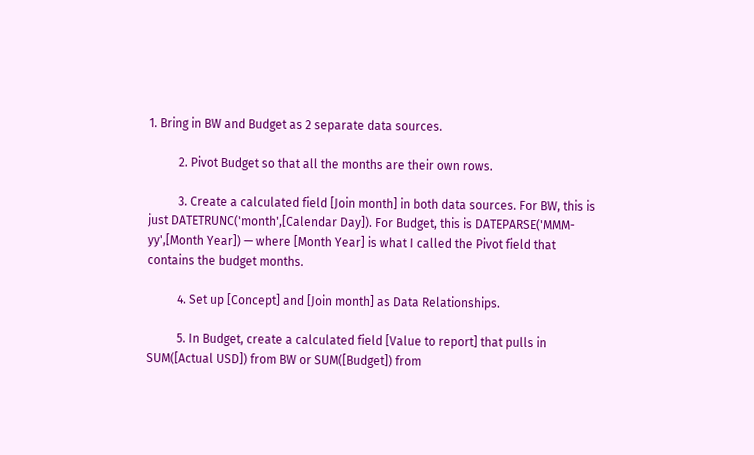1. Bring in BW and Budget as 2 separate data sources.

          2. Pivot Budget so that all the months are their own rows.

          3. Create a calculated field [Join month] in both data sources. For BW, this is just DATETRUNC('month',[Calendar Day]). For Budget, this is DATEPARSE('MMM-yy',[Month Year]) — where [Month Year] is what I called the Pivot field that contains the budget months.

          4. Set up [Concept] and [Join month] as Data Relationships.

          5. In Budget, create a calculated field [Value to report] that pulls in SUM([Actual USD]) from BW or SUM([Budget]) from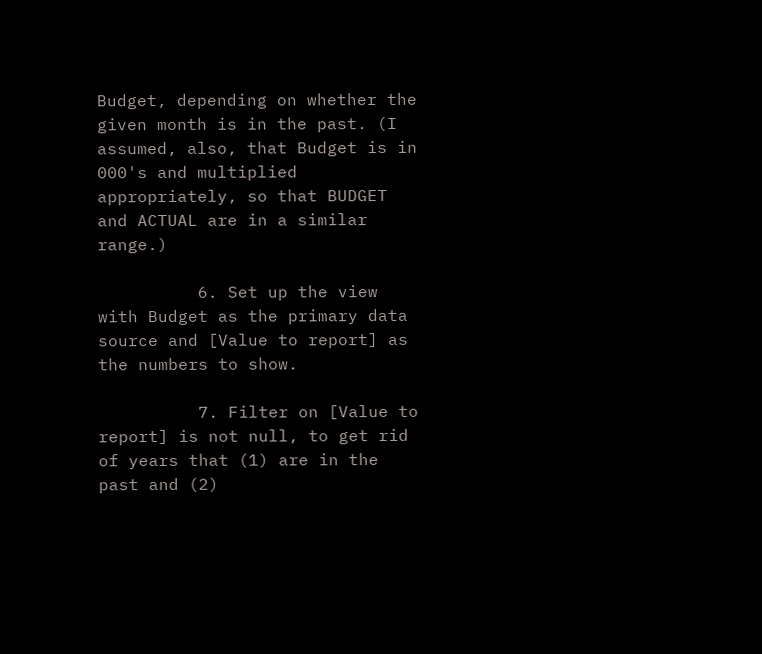Budget, depending on whether the given month is in the past. (I assumed, also, that Budget is in 000's and multiplied appropriately, so that BUDGET and ACTUAL are in a similar range.)

          6. Set up the view with Budget as the primary data source and [Value to report] as the numbers to show.

          7. Filter on [Value to report] is not null, to get rid of years that (1) are in the past and (2)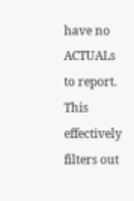have no ACTUALs to report. This effectively filters out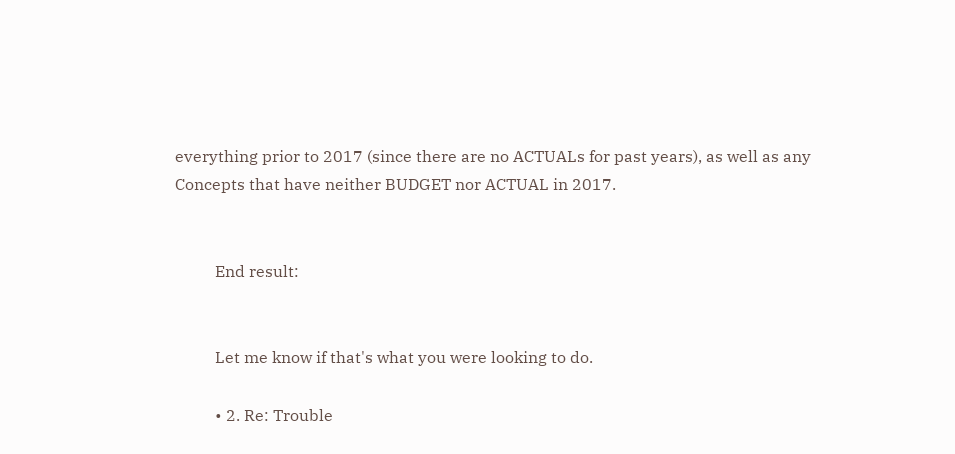everything prior to 2017 (since there are no ACTUALs for past years), as well as any Concepts that have neither BUDGET nor ACTUAL in 2017.


          End result:


          Let me know if that's what you were looking to do.

          • 2. Re: Trouble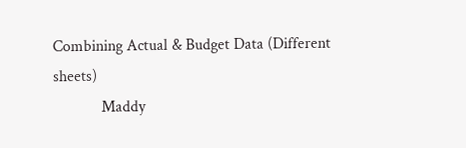Combining Actual & Budget Data (Different sheets)
            Maddy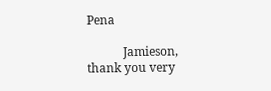Pena

            Jamieson, thank you very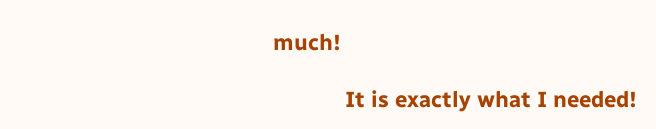much!

            It is exactly what I needed!